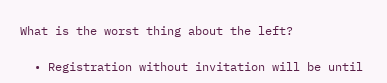What is the worst thing about the left?

  • Registration without invitation will be until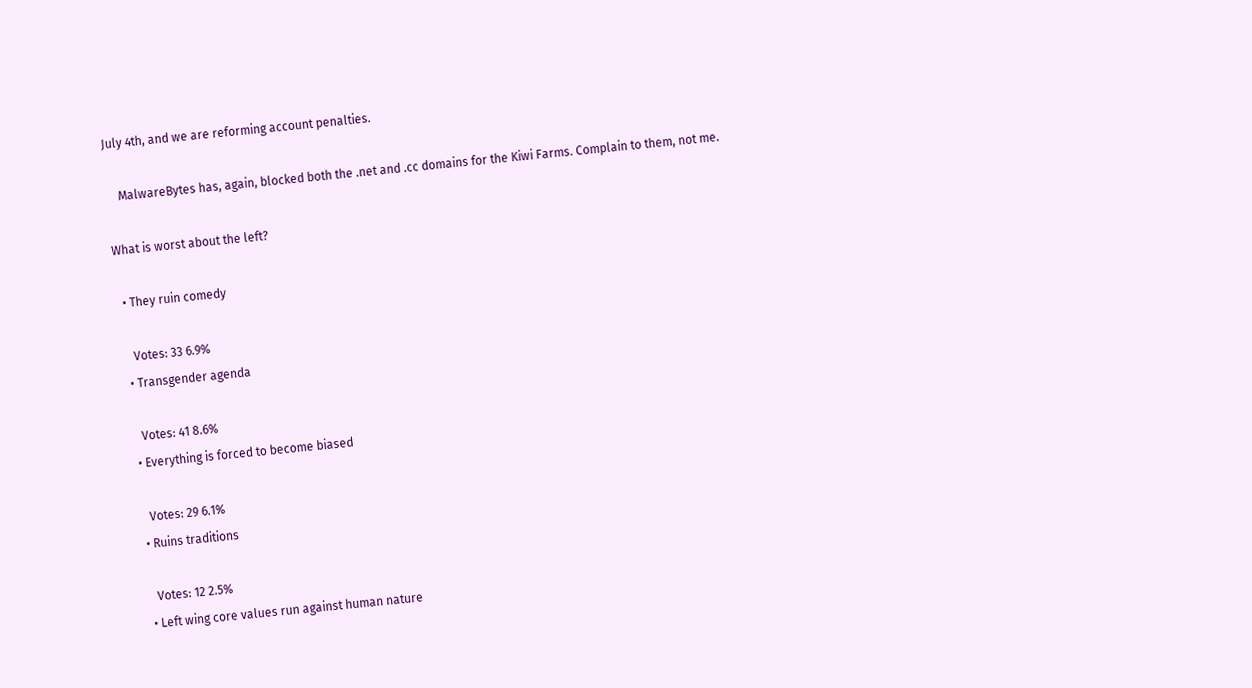July 4th, and we are reforming account penalties.

    MalwareBytes has, again, blocked both the .net and .cc domains for the Kiwi Farms. Complain to them, not me.

What is worst about the left?

  • They ruin comedy

    Votes: 33 6.9%
  • Transgender agenda

    Votes: 41 8.6%
  • Everything is forced to become biased

    Votes: 29 6.1%
  • Ruins traditions

    Votes: 12 2.5%
  • Left wing core values run against human nature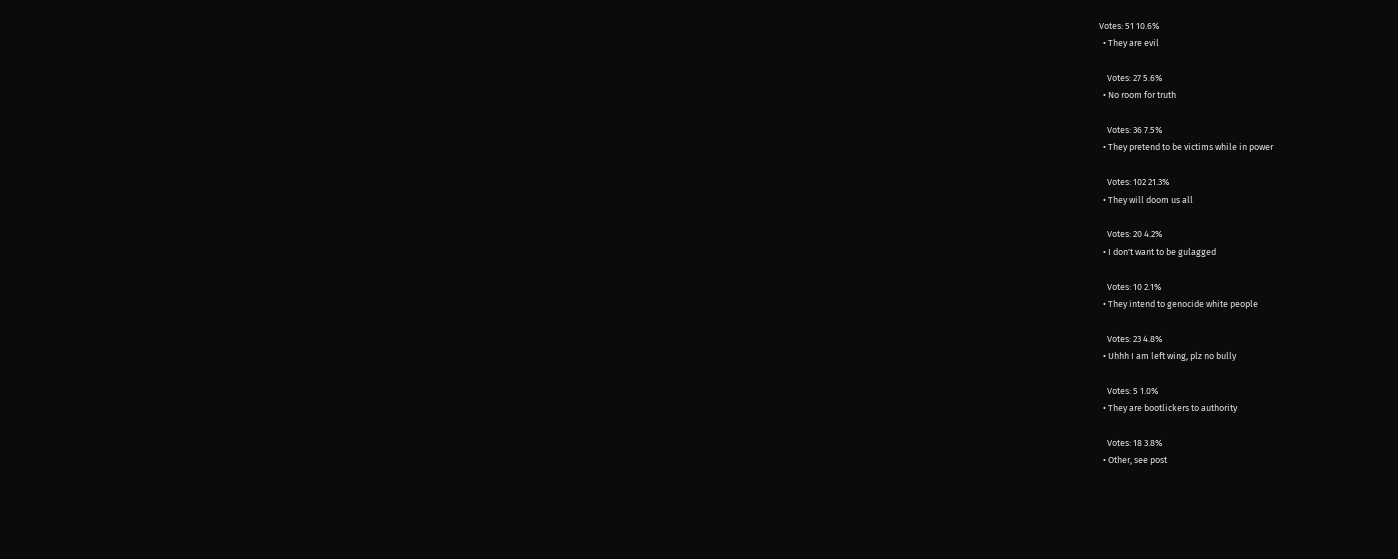Votes: 51 10.6%
  • They are evil

    Votes: 27 5.6%
  • No room for truth

    Votes: 36 7.5%
  • They pretend to be victims while in power

    Votes: 102 21.3%
  • They will doom us all

    Votes: 20 4.2%
  • I don't want to be gulagged

    Votes: 10 2.1%
  • They intend to genocide white people

    Votes: 23 4.8%
  • Uhhh I am left wing, plz no bully

    Votes: 5 1.0%
  • They are bootlickers to authority

    Votes: 18 3.8%
  • Other, see post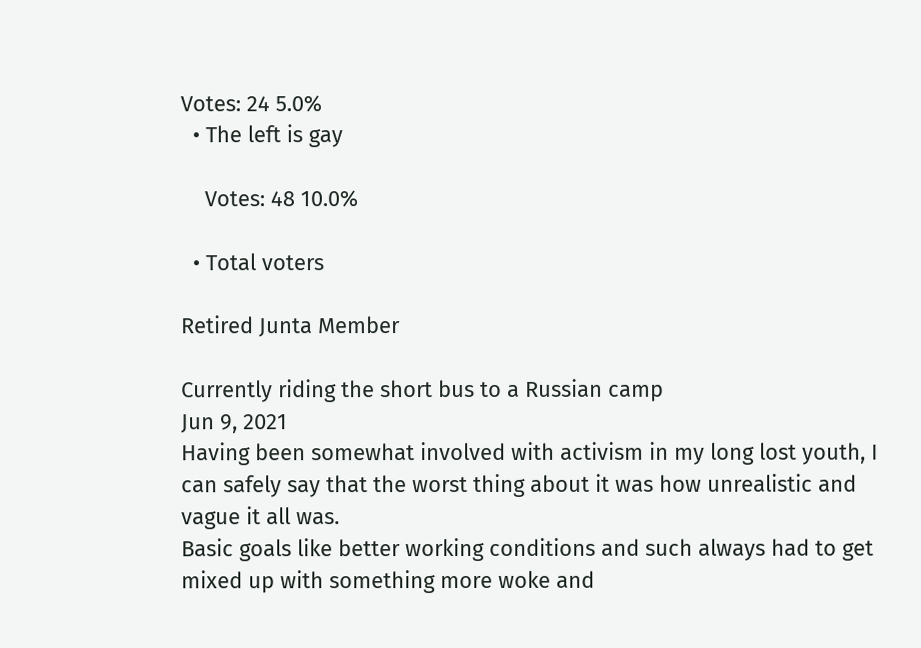Votes: 24 5.0%
  • The left is gay

    Votes: 48 10.0%

  • Total voters

Retired Junta Member

Currently riding the short bus to a Russian camp
Jun 9, 2021
Having been somewhat involved with activism in my long lost youth, I can safely say that the worst thing about it was how unrealistic and vague it all was.
Basic goals like better working conditions and such always had to get mixed up with something more woke and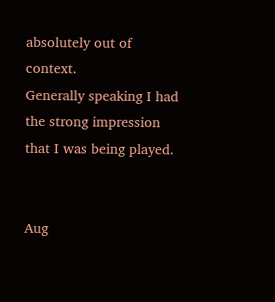absolutely out of context.
Generally speaking I had the strong impression that I was being played.


Aug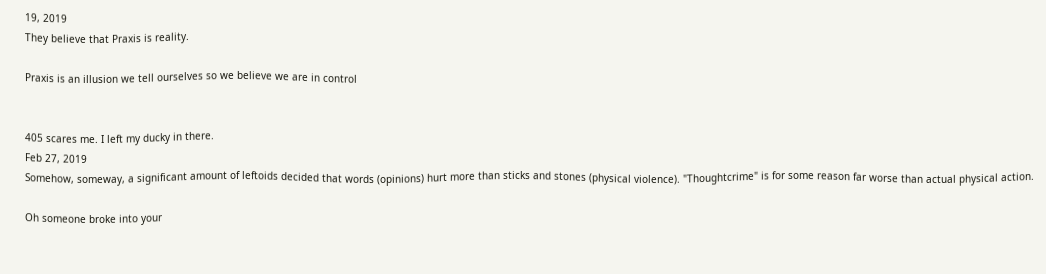19, 2019
They believe that Praxis is reality.

Praxis is an illusion we tell ourselves so we believe we are in control


405 scares me. I left my ducky in there.
Feb 27, 2019
Somehow, someway, a significant amount of leftoids decided that words (opinions) hurt more than sticks and stones (physical violence). "Thoughtcrime" is for some reason far worse than actual physical action.

Oh someone broke into your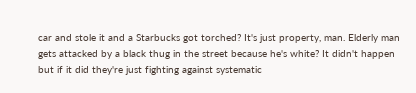car and stole it and a Starbucks got torched? It's just property, man. Elderly man gets attacked by a black thug in the street because he's white? It didn't happen but if it did they're just fighting against systematic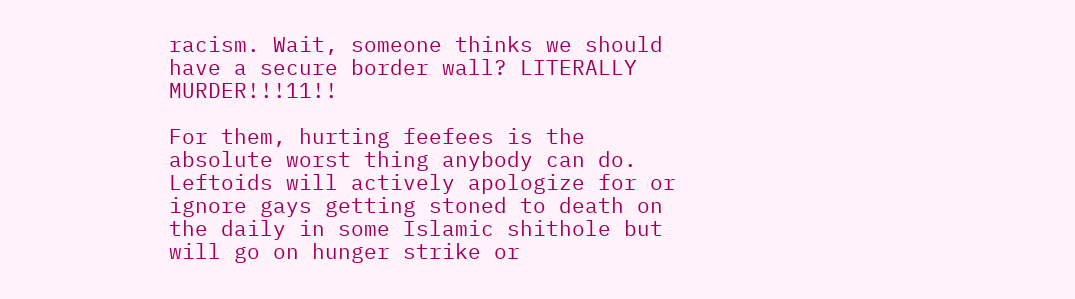racism. Wait, someone thinks we should have a secure border wall? LITERALLY MURDER!!!11!!

For them, hurting feefees is the absolute worst thing anybody can do. Leftoids will actively apologize for or ignore gays getting stoned to death on the daily in some Islamic shithole but will go on hunger strike or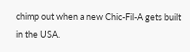chimp out when a new Chic-Fil-A gets built in the USA.